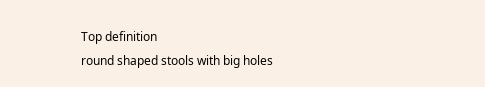Top definition
round shaped stools with big holes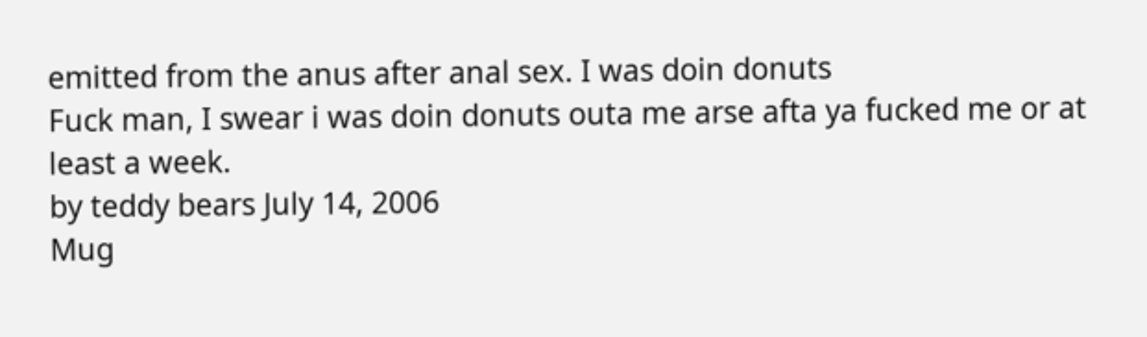emitted from the anus after anal sex. I was doin donuts
Fuck man, I swear i was doin donuts outa me arse afta ya fucked me or at least a week.
by teddy bears July 14, 2006
Mug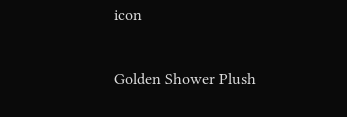icon

Golden Shower Plush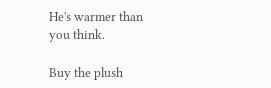He's warmer than you think.

Buy the plush